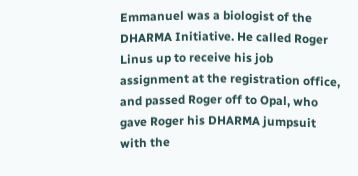Emmanuel was a biologist of the DHARMA Initiative. He called Roger Linus up to receive his job assignment at the registration office, and passed Roger off to Opal, who gave Roger his DHARMA jumpsuit with the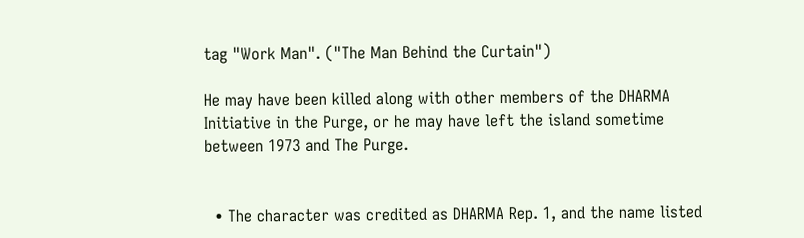tag "Work Man". ("The Man Behind the Curtain")

He may have been killed along with other members of the DHARMA Initiative in the Purge, or he may have left the island sometime between 1973 and The Purge.


  • The character was credited as DHARMA Rep. 1, and the name listed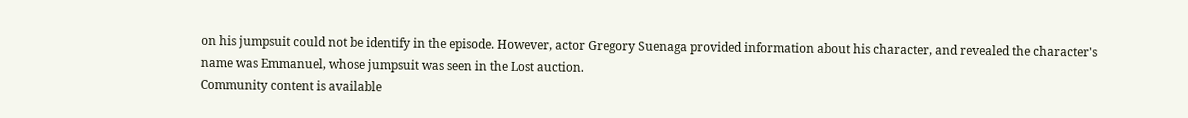on his jumpsuit could not be identify in the episode. However, actor Gregory Suenaga provided information about his character, and revealed the character's name was Emmanuel, whose jumpsuit was seen in the Lost auction.
Community content is available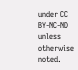under CC BY-NC-ND unless otherwise noted.